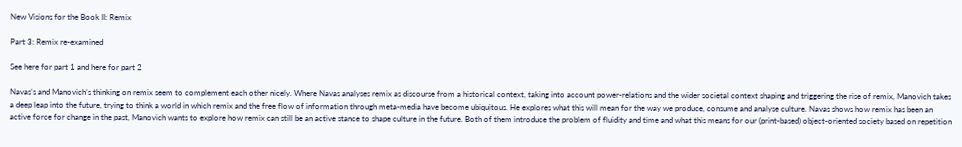New Visions for the Book II: Remix

Part 3: Remix re-examined

See here for part 1 and here for part 2

Navas’s and Manovich’s thinking on remix seem to complement each other nicely. Where Navas analyses remix as discourse from a historical context, taking into account power-relations and the wider societal context shaping and triggering the rise of remix, Manovich takes a deep leap into the future, trying to think a world in which remix and the free flow of information through meta-media have become ubiquitous. He explores what this will mean for the way we produce, consume and analyse culture. Navas shows how remix has been an active force for change in the past, Manovich wants to explore how remix can still be an active stance to shape culture in the future. Both of them introduce the problem of fluidity and time and what this means for our (print-based) object-oriented society based on repetition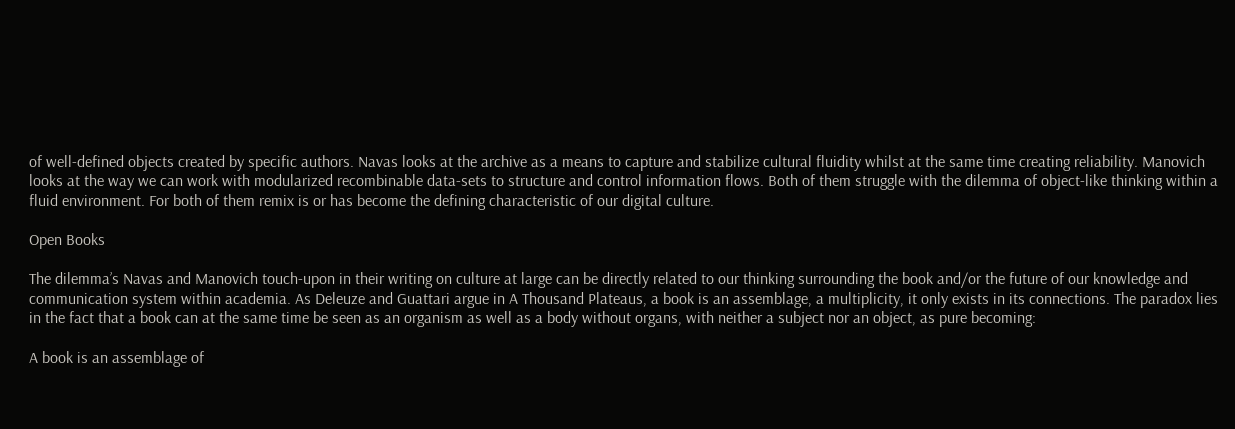of well-defined objects created by specific authors. Navas looks at the archive as a means to capture and stabilize cultural fluidity whilst at the same time creating reliability. Manovich looks at the way we can work with modularized recombinable data-sets to structure and control information flows. Both of them struggle with the dilemma of object-like thinking within a fluid environment. For both of them remix is or has become the defining characteristic of our digital culture.

Open Books

The dilemma’s Navas and Manovich touch-upon in their writing on culture at large can be directly related to our thinking surrounding the book and/or the future of our knowledge and communication system within academia. As Deleuze and Guattari argue in A Thousand Plateaus, a book is an assemblage, a multiplicity, it only exists in its connections. The paradox lies in the fact that a book can at the same time be seen as an organism as well as a body without organs, with neither a subject nor an object, as pure becoming:

A book is an assemblage of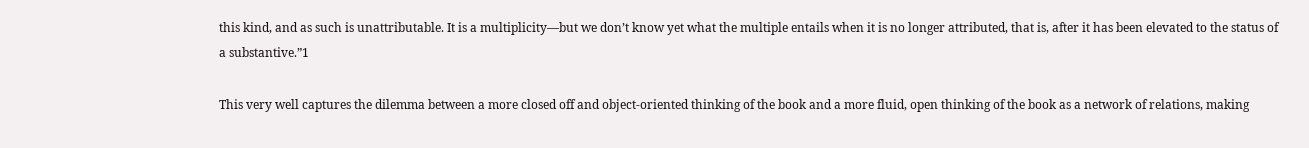this kind, and as such is unattributable. It is a multiplicity—but we don’t know yet what the multiple entails when it is no longer attributed, that is, after it has been elevated to the status of a substantive.”1

This very well captures the dilemma between a more closed off and object-oriented thinking of the book and a more fluid, open thinking of the book as a network of relations, making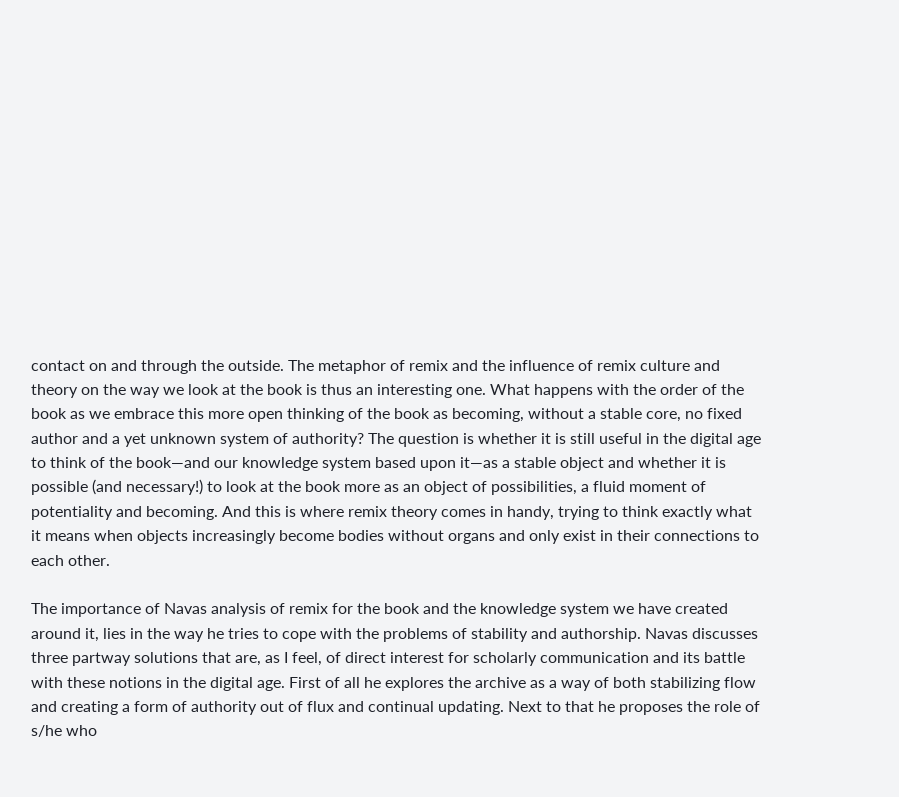contact on and through the outside. The metaphor of remix and the influence of remix culture and theory on the way we look at the book is thus an interesting one. What happens with the order of the book as we embrace this more open thinking of the book as becoming, without a stable core, no fixed author and a yet unknown system of authority? The question is whether it is still useful in the digital age to think of the book—and our knowledge system based upon it—as a stable object and whether it is possible (and necessary!) to look at the book more as an object of possibilities, a fluid moment of potentiality and becoming. And this is where remix theory comes in handy, trying to think exactly what it means when objects increasingly become bodies without organs and only exist in their connections to each other.

The importance of Navas analysis of remix for the book and the knowledge system we have created around it, lies in the way he tries to cope with the problems of stability and authorship. Navas discusses three partway solutions that are, as I feel, of direct interest for scholarly communication and its battle with these notions in the digital age. First of all he explores the archive as a way of both stabilizing flow and creating a form of authority out of flux and continual updating. Next to that he proposes the role of s/he who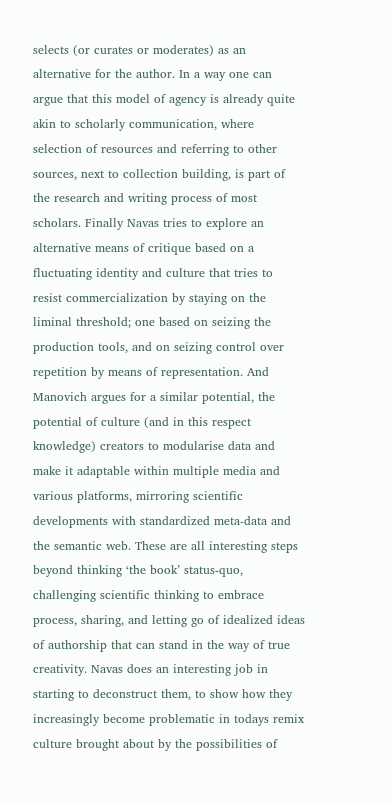selects (or curates or moderates) as an alternative for the author. In a way one can argue that this model of agency is already quite akin to scholarly communication, where selection of resources and referring to other sources, next to collection building, is part of the research and writing process of most scholars. Finally Navas tries to explore an alternative means of critique based on a fluctuating identity and culture that tries to resist commercialization by staying on the liminal threshold; one based on seizing the production tools, and on seizing control over repetition by means of representation. And Manovich argues for a similar potential, the potential of culture (and in this respect knowledge) creators to modularise data and make it adaptable within multiple media and various platforms, mirroring scientific developments with standardized meta-data and the semantic web. These are all interesting steps beyond thinking ‘the book’ status-quo, challenging scientific thinking to embrace process, sharing, and letting go of idealized ideas of authorship that can stand in the way of true creativity. Navas does an interesting job in starting to deconstruct them, to show how they increasingly become problematic in todays remix culture brought about by the possibilities of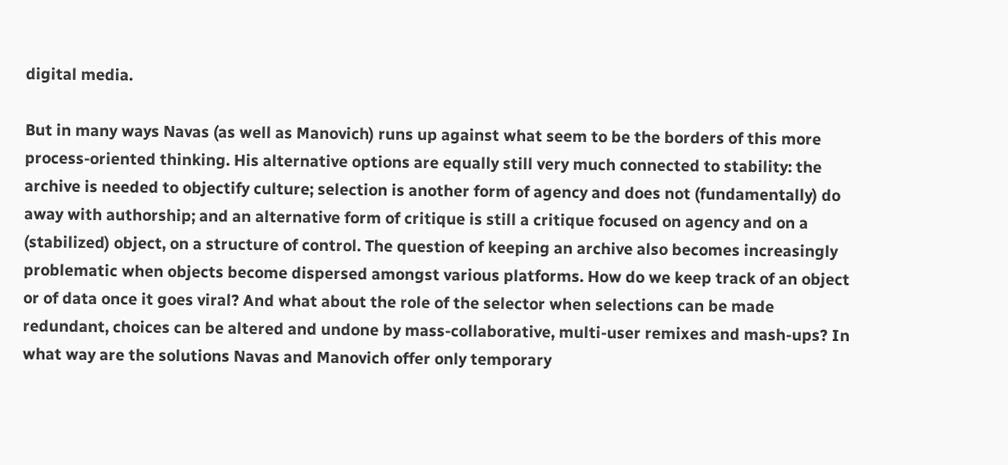digital media.

But in many ways Navas (as well as Manovich) runs up against what seem to be the borders of this more process-oriented thinking. His alternative options are equally still very much connected to stability: the archive is needed to objectify culture; selection is another form of agency and does not (fundamentally) do away with authorship; and an alternative form of critique is still a critique focused on agency and on a (stabilized) object, on a structure of control. The question of keeping an archive also becomes increasingly problematic when objects become dispersed amongst various platforms. How do we keep track of an object or of data once it goes viral? And what about the role of the selector when selections can be made redundant, choices can be altered and undone by mass-collaborative, multi-user remixes and mash-ups? In what way are the solutions Navas and Manovich offer only temporary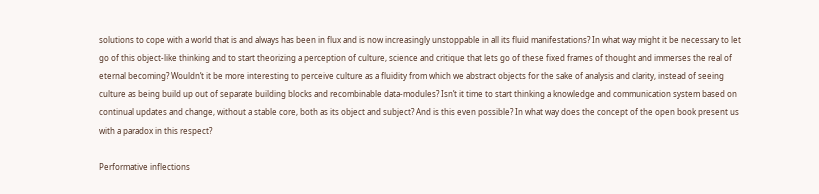solutions to cope with a world that is and always has been in flux and is now increasingly unstoppable in all its fluid manifestations? In what way might it be necessary to let go of this object-like thinking and to start theorizing a perception of culture, science and critique that lets go of these fixed frames of thought and immerses the real of eternal becoming? Wouldn’t it be more interesting to perceive culture as a fluidity from which we abstract objects for the sake of analysis and clarity, instead of seeing culture as being build up out of separate building blocks and recombinable data-modules? Isn’t it time to start thinking a knowledge and communication system based on continual updates and change, without a stable core, both as its object and subject? And is this even possible? In what way does the concept of the open book present us with a paradox in this respect?

Performative inflections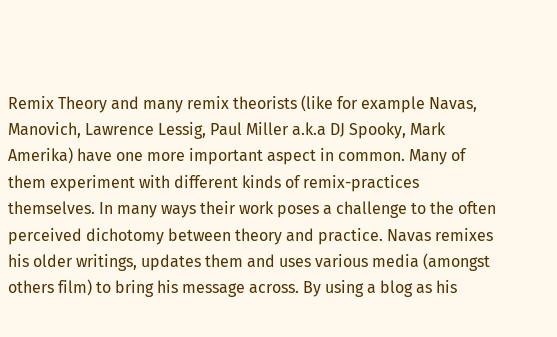Remix Theory and many remix theorists (like for example Navas, Manovich, Lawrence Lessig, Paul Miller a.k.a DJ Spooky, Mark Amerika) have one more important aspect in common. Many of them experiment with different kinds of remix-practices themselves. In many ways their work poses a challenge to the often perceived dichotomy between theory and practice. Navas remixes his older writings, updates them and uses various media (amongst others film) to bring his message across. By using a blog as his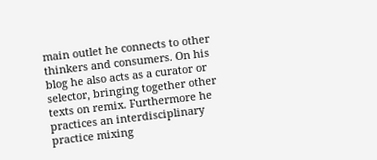main outlet he connects to other thinkers and consumers. On his blog he also acts as a curator or selector, bringing together other texts on remix. Furthermore he practices an interdisciplinary practice mixing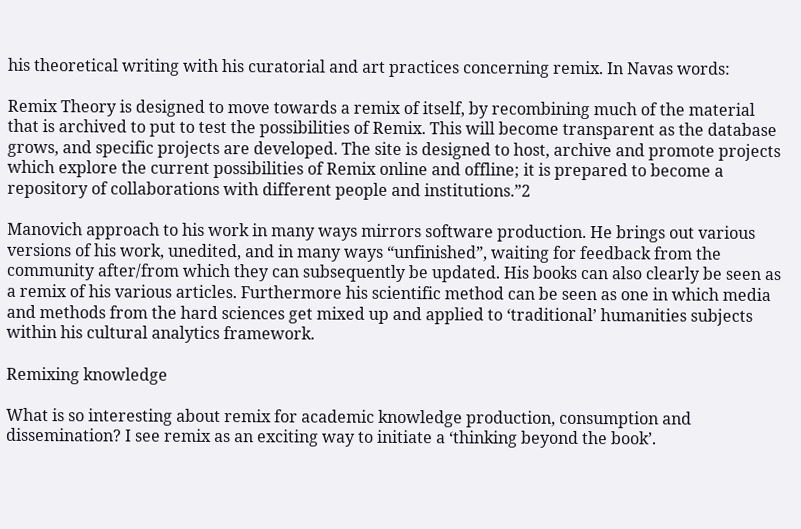his theoretical writing with his curatorial and art practices concerning remix. In Navas words:

Remix Theory is designed to move towards a remix of itself, by recombining much of the material that is archived to put to test the possibilities of Remix. This will become transparent as the database grows, and specific projects are developed. The site is designed to host, archive and promote projects which explore the current possibilities of Remix online and offline; it is prepared to become a repository of collaborations with different people and institutions.”2

Manovich approach to his work in many ways mirrors software production. He brings out various versions of his work, unedited, and in many ways “unfinished”, waiting for feedback from the community after/from which they can subsequently be updated. His books can also clearly be seen as a remix of his various articles. Furthermore his scientific method can be seen as one in which media and methods from the hard sciences get mixed up and applied to ‘traditional’ humanities subjects within his cultural analytics framework.

Remixing knowledge

What is so interesting about remix for academic knowledge production, consumption and dissemination? I see remix as an exciting way to initiate a ‘thinking beyond the book’.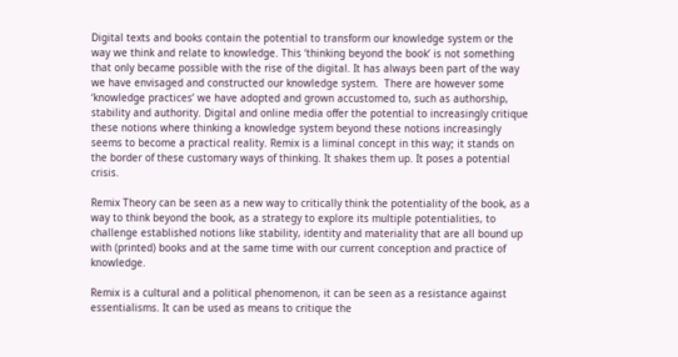Digital texts and books contain the potential to transform our knowledge system or the way we think and relate to knowledge. This ‘thinking beyond the book’ is not something that only became possible with the rise of the digital. It has always been part of the way we have envisaged and constructed our knowledge system.  There are however some ‘knowledge practices’ we have adopted and grown accustomed to, such as authorship, stability and authority. Digital and online media offer the potential to increasingly critique these notions where thinking a knowledge system beyond these notions increasingly seems to become a practical reality. Remix is a liminal concept in this way; it stands on the border of these customary ways of thinking. It shakes them up. It poses a potential crisis.

Remix Theory can be seen as a new way to critically think the potentiality of the book, as a way to think beyond the book, as a strategy to explore its multiple potentialities, to challenge established notions like stability, identity and materiality that are all bound up with (printed) books and at the same time with our current conception and practice of knowledge.

Remix is a cultural and a political phenomenon, it can be seen as a resistance against essentialisms. It can be used as means to critique the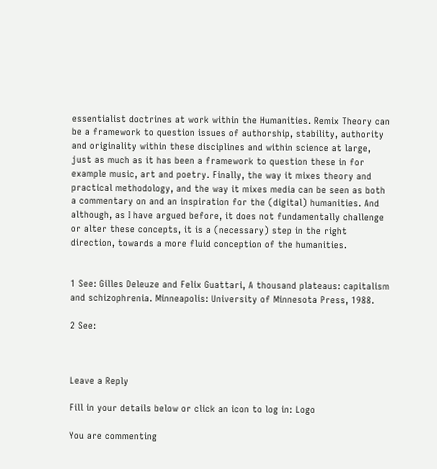essentialist doctrines at work within the Humanities. Remix Theory can be a framework to question issues of authorship, stability, authority and originality within these disciplines and within science at large, just as much as it has been a framework to question these in for example music, art and poetry. Finally, the way it mixes theory and practical methodology, and the way it mixes media can be seen as both a commentary on and an inspiration for the (digital) humanities. And although, as I have argued before, it does not fundamentally challenge or alter these concepts, it is a (necessary) step in the right direction, towards a more fluid conception of the humanities.


1 See: Gilles Deleuze and Felix Guattari, A thousand plateaus: capitalism and schizophrenia. Minneapolis: University of Minnesota Press, 1988.

2 See:



Leave a Reply

Fill in your details below or click an icon to log in: Logo

You are commenting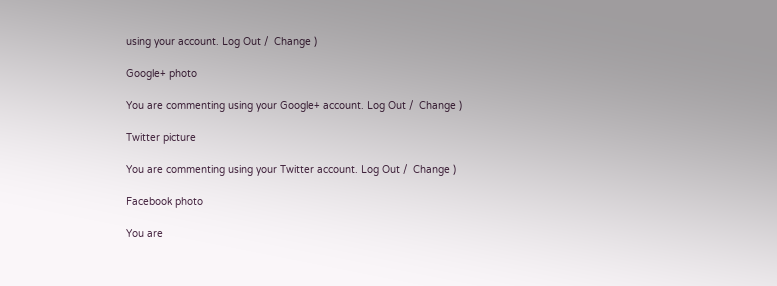using your account. Log Out /  Change )

Google+ photo

You are commenting using your Google+ account. Log Out /  Change )

Twitter picture

You are commenting using your Twitter account. Log Out /  Change )

Facebook photo

You are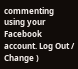commenting using your Facebook account. Log Out /  Change )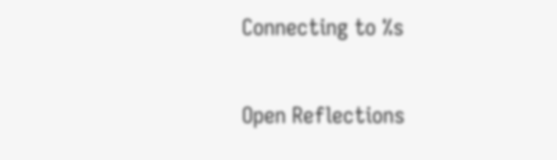Connecting to %s

Open Reflections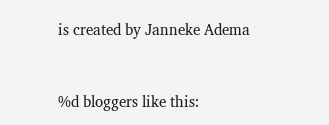is created by Janneke Adema



%d bloggers like this: